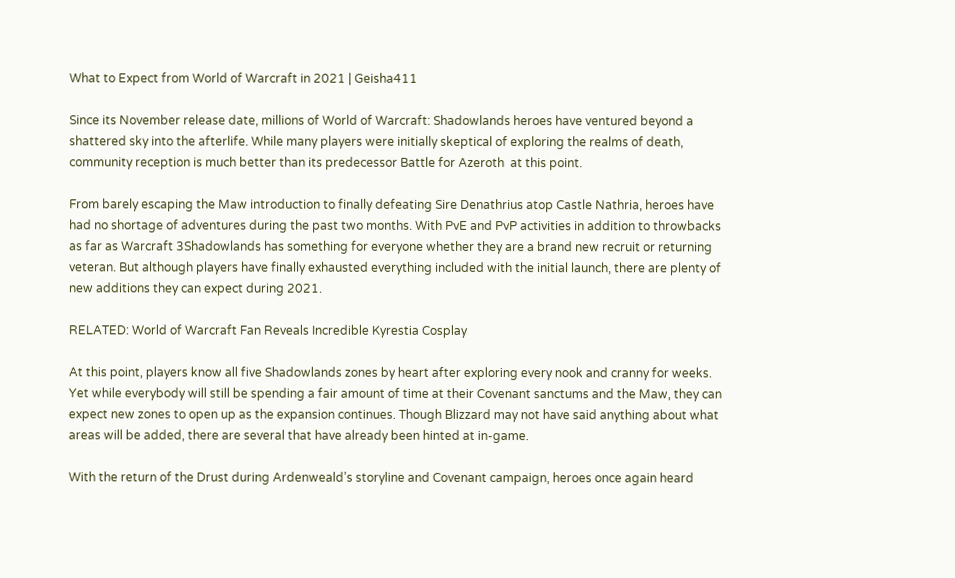What to Expect from World of Warcraft in 2021 | Geisha411

Since its November release date, millions of World of Warcraft: Shadowlands heroes have ventured beyond a shattered sky into the afterlife. While many players were initially skeptical of exploring the realms of death, community reception is much better than its predecessor Battle for Azeroth  at this point.

From barely escaping the Maw introduction to finally defeating Sire Denathrius atop Castle Nathria, heroes have had no shortage of adventures during the past two months. With PvE and PvP activities in addition to throwbacks as far as Warcraft 3Shadowlands has something for everyone whether they are a brand new recruit or returning veteran. But although players have finally exhausted everything included with the initial launch, there are plenty of new additions they can expect during 2021.

RELATED: World of Warcraft Fan Reveals Incredible Kyrestia Cosplay

At this point, players know all five Shadowlands zones by heart after exploring every nook and cranny for weeks. Yet while everybody will still be spending a fair amount of time at their Covenant sanctums and the Maw, they can expect new zones to open up as the expansion continues. Though Blizzard may not have said anything about what areas will be added, there are several that have already been hinted at in-game.

With the return of the Drust during Ardenweald’s storyline and Covenant campaign, heroes once again heard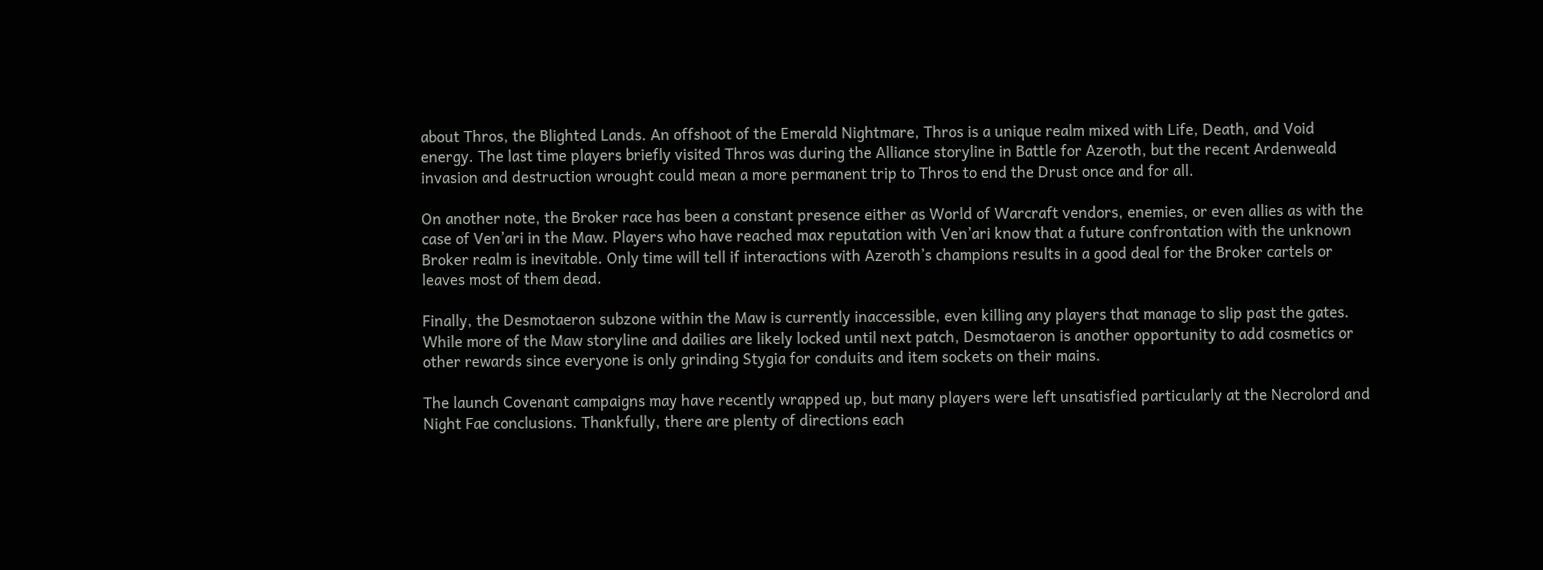about Thros, the Blighted Lands. An offshoot of the Emerald Nightmare, Thros is a unique realm mixed with Life, Death, and Void energy. The last time players briefly visited Thros was during the Alliance storyline in Battle for Azeroth, but the recent Ardenweald invasion and destruction wrought could mean a more permanent trip to Thros to end the Drust once and for all.

On another note, the Broker race has been a constant presence either as World of Warcraft vendors, enemies, or even allies as with the case of Ven’ari in the Maw. Players who have reached max reputation with Ven’ari know that a future confrontation with the unknown Broker realm is inevitable. Only time will tell if interactions with Azeroth’s champions results in a good deal for the Broker cartels or leaves most of them dead.

Finally, the Desmotaeron subzone within the Maw is currently inaccessible, even killing any players that manage to slip past the gates. While more of the Maw storyline and dailies are likely locked until next patch, Desmotaeron is another opportunity to add cosmetics or other rewards since everyone is only grinding Stygia for conduits and item sockets on their mains.

The launch Covenant campaigns may have recently wrapped up, but many players were left unsatisfied particularly at the Necrolord and Night Fae conclusions. Thankfully, there are plenty of directions each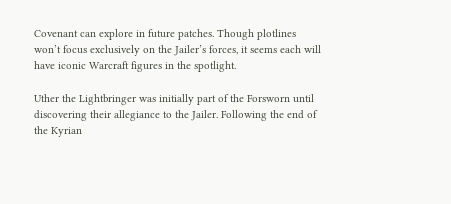Covenant can explore in future patches. Though plotlines won’t focus exclusively on the Jailer’s forces, it seems each will have iconic Warcraft figures in the spotlight.

Uther the Lightbringer was initially part of the Forsworn until discovering their allegiance to the Jailer. Following the end of the Kyrian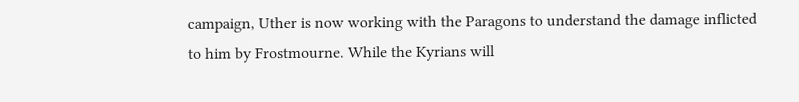campaign, Uther is now working with the Paragons to understand the damage inflicted to him by Frostmourne. While the Kyrians will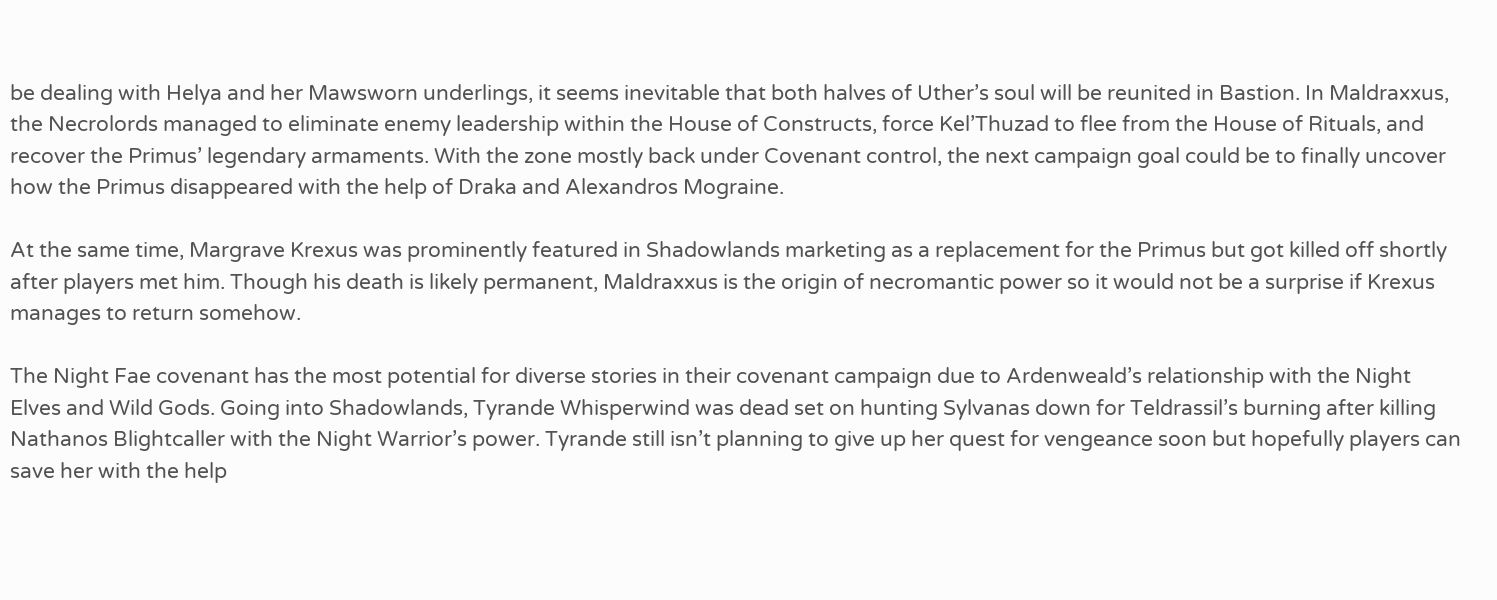be dealing with Helya and her Mawsworn underlings, it seems inevitable that both halves of Uther’s soul will be reunited in Bastion. In Maldraxxus, the Necrolords managed to eliminate enemy leadership within the House of Constructs, force Kel’Thuzad to flee from the House of Rituals, and recover the Primus’ legendary armaments. With the zone mostly back under Covenant control, the next campaign goal could be to finally uncover how the Primus disappeared with the help of Draka and Alexandros Mograine.

At the same time, Margrave Krexus was prominently featured in Shadowlands marketing as a replacement for the Primus but got killed off shortly after players met him. Though his death is likely permanent, Maldraxxus is the origin of necromantic power so it would not be a surprise if Krexus manages to return somehow.

The Night Fae covenant has the most potential for diverse stories in their covenant campaign due to Ardenweald’s relationship with the Night Elves and Wild Gods. Going into Shadowlands, Tyrande Whisperwind was dead set on hunting Sylvanas down for Teldrassil’s burning after killing Nathanos Blightcaller with the Night Warrior’s power. Tyrande still isn’t planning to give up her quest for vengeance soon but hopefully players can save her with the help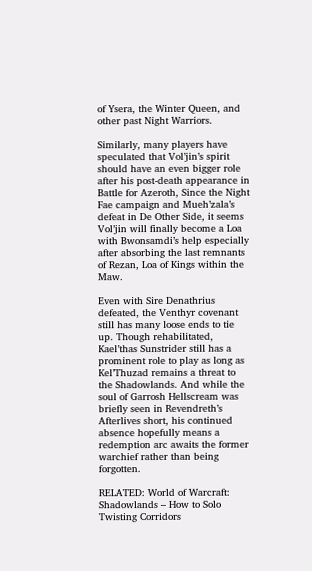of Ysera, the Winter Queen, and other past Night Warriors.

Similarly, many players have speculated that Vol’jin’s spirit should have an even bigger role after his post-death appearance in Battle for Azeroth, Since the Night Fae campaign and Mueh’zala’s defeat in De Other Side, it seems Vol’jin will finally become a Loa with Bwonsamdi’s help especially after absorbing the last remnants of Rezan, Loa of Kings within the Maw.

Even with Sire Denathrius defeated, the Venthyr covenant still has many loose ends to tie up. Though rehabilitated, Kael’thas Sunstrider still has a prominent role to play as long as Kel’Thuzad remains a threat to the Shadowlands. And while the soul of Garrosh Hellscream was briefly seen in Revendreth’s Afterlives short, his continued absence hopefully means a redemption arc awaits the former warchief rather than being forgotten.

RELATED: World of Warcraft: Shadowlands – How to Solo Twisting Corridors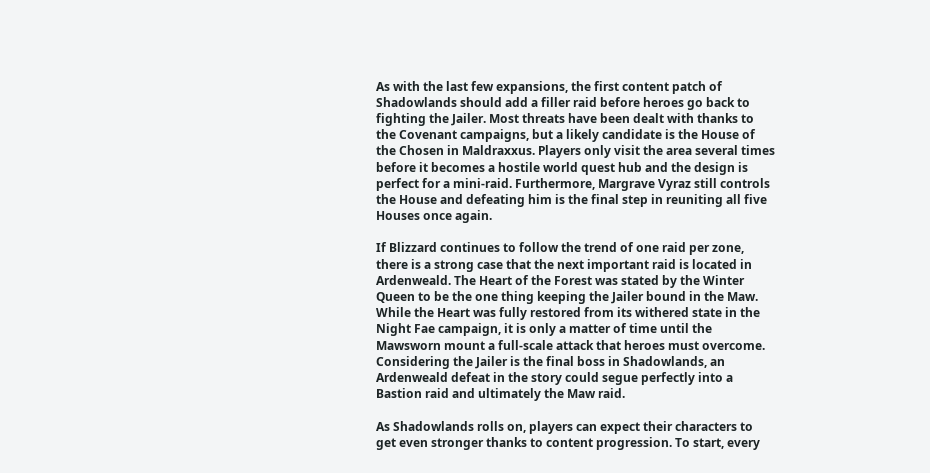As with the last few expansions, the first content patch of Shadowlands should add a filler raid before heroes go back to fighting the Jailer. Most threats have been dealt with thanks to the Covenant campaigns, but a likely candidate is the House of the Chosen in Maldraxxus. Players only visit the area several times before it becomes a hostile world quest hub and the design is perfect for a mini-raid. Furthermore, Margrave Vyraz still controls the House and defeating him is the final step in reuniting all five Houses once again.

If Blizzard continues to follow the trend of one raid per zone, there is a strong case that the next important raid is located in Ardenweald. The Heart of the Forest was stated by the Winter Queen to be the one thing keeping the Jailer bound in the Maw. While the Heart was fully restored from its withered state in the Night Fae campaign, it is only a matter of time until the Mawsworn mount a full-scale attack that heroes must overcome. Considering the Jailer is the final boss in Shadowlands, an Ardenweald defeat in the story could segue perfectly into a Bastion raid and ultimately the Maw raid.

As Shadowlands rolls on, players can expect their characters to get even stronger thanks to content progression. To start, every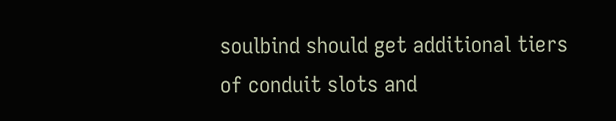soulbind should get additional tiers of conduit slots and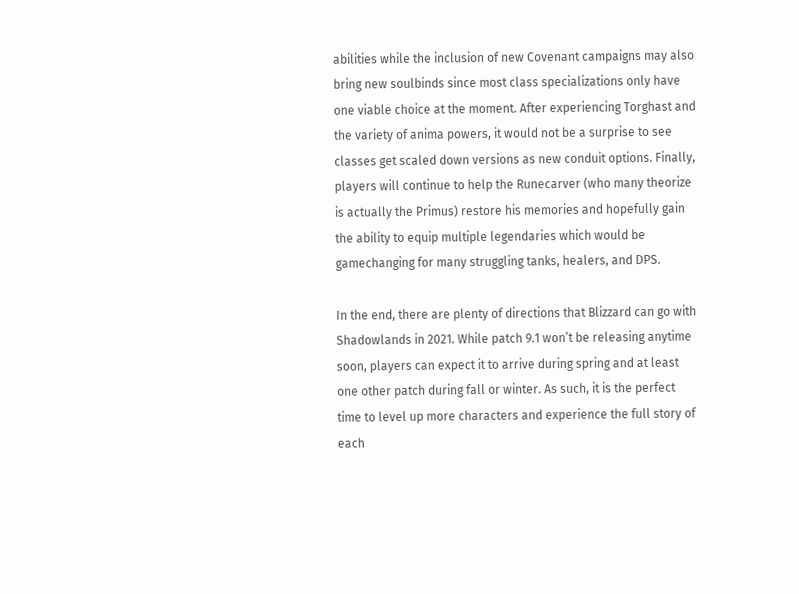abilities while the inclusion of new Covenant campaigns may also bring new soulbinds since most class specializations only have one viable choice at the moment. After experiencing Torghast and the variety of anima powers, it would not be a surprise to see classes get scaled down versions as new conduit options. Finally, players will continue to help the Runecarver (who many theorize is actually the Primus) restore his memories and hopefully gain the ability to equip multiple legendaries which would be gamechanging for many struggling tanks, healers, and DPS.

In the end, there are plenty of directions that Blizzard can go with Shadowlands in 2021. While patch 9.1 won’t be releasing anytime soon, players can expect it to arrive during spring and at least one other patch during fall or winter. As such, it is the perfect time to level up more characters and experience the full story of each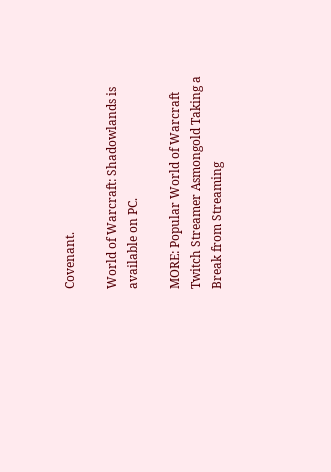Covenant.

World of Warcraft: Shadowlands is available on PC.

MORE: Popular World of Warcraft Twitch Streamer Asmongold Taking a Break from Streaming